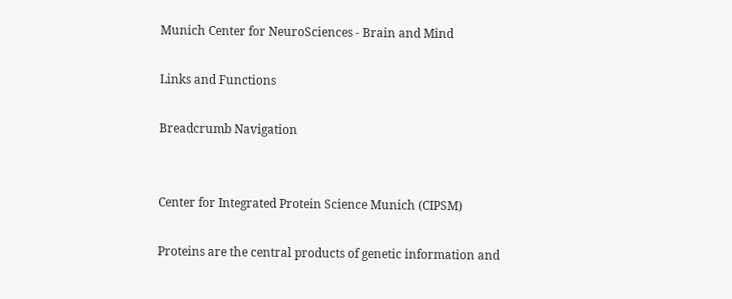Munich Center for NeuroSciences - Brain and Mind

Links and Functions

Breadcrumb Navigation


Center for Integrated Protein Science Munich (CIPSM)

Proteins are the central products of genetic information and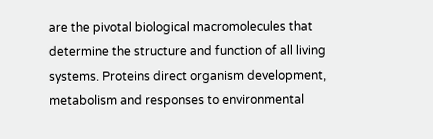are the pivotal biological macromolecules that determine the structure and function of all living systems. Proteins direct organism development, metabolism and responses to environmental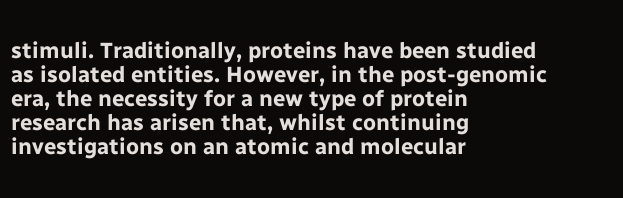stimuli. Traditionally, proteins have been studied as isolated entities. However, in the post-genomic era, the necessity for a new type of protein research has arisen that, whilst continuing investigations on an atomic and molecular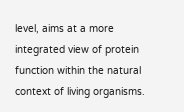level, aims at a more integrated view of protein function within the natural context of living organisms.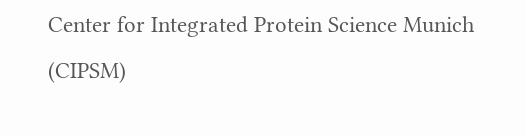Center for Integrated Protein Science Munich (CIPSM)